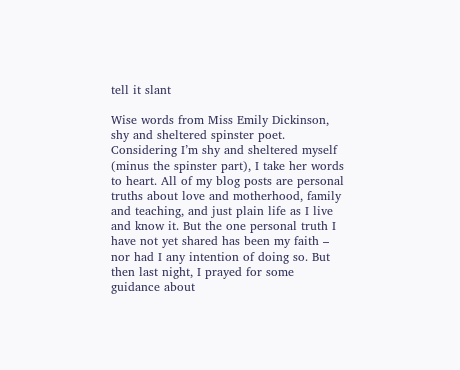tell it slant

Wise words from Miss Emily Dickinson, shy and sheltered spinster poet. Considering I’m shy and sheltered myself (minus the spinster part), I take her words to heart. All of my blog posts are personal truths about love and motherhood, family and teaching, and just plain life as I live and know it. But the one personal truth I have not yet shared has been my faith – nor had I any intention of doing so. But then last night, I prayed for some guidance about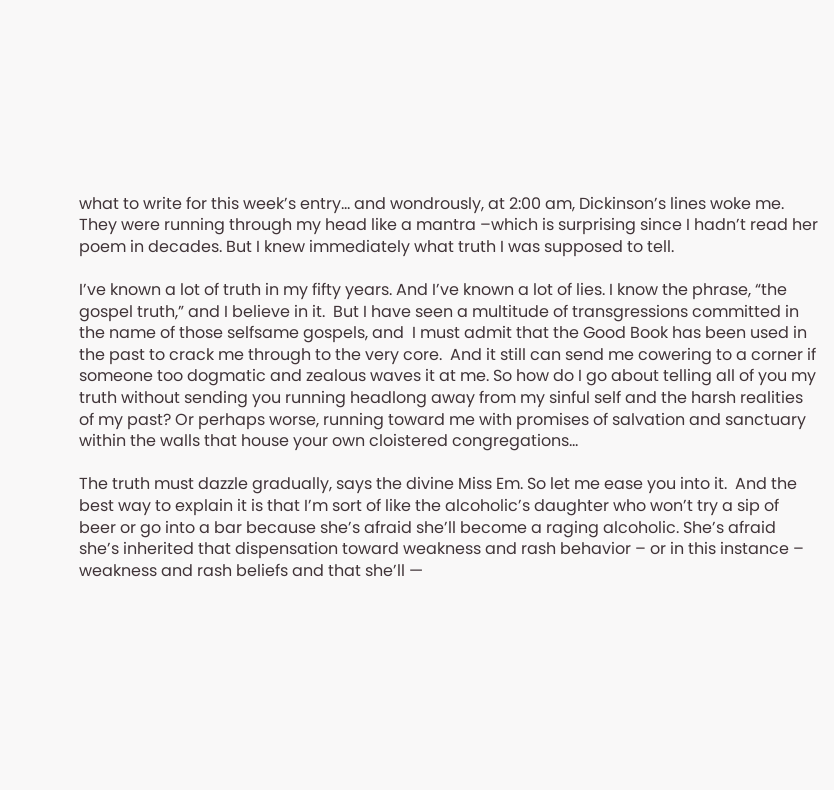what to write for this week’s entry… and wondrously, at 2:00 am, Dickinson’s lines woke me. They were running through my head like a mantra –which is surprising since I hadn’t read her poem in decades. But I knew immediately what truth I was supposed to tell.

I’ve known a lot of truth in my fifty years. And I’ve known a lot of lies. I know the phrase, “the gospel truth,” and I believe in it.  But I have seen a multitude of transgressions committed in the name of those selfsame gospels, and  I must admit that the Good Book has been used in the past to crack me through to the very core.  And it still can send me cowering to a corner if someone too dogmatic and zealous waves it at me. So how do I go about telling all of you my truth without sending you running headlong away from my sinful self and the harsh realities of my past? Or perhaps worse, running toward me with promises of salvation and sanctuary within the walls that house your own cloistered congregations…

The truth must dazzle gradually, says the divine Miss Em. So let me ease you into it.  And the best way to explain it is that I’m sort of like the alcoholic’s daughter who won’t try a sip of beer or go into a bar because she’s afraid she’ll become a raging alcoholic. She’s afraid she’s inherited that dispensation toward weakness and rash behavior – or in this instance – weakness and rash beliefs and that she’ll —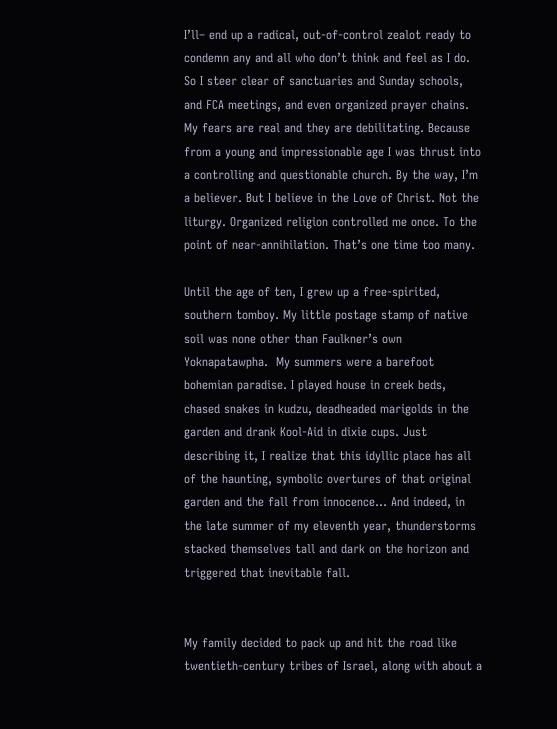I’ll– end up a radical, out-of-control zealot ready to condemn any and all who don’t think and feel as I do.  So I steer clear of sanctuaries and Sunday schools, and FCA meetings, and even organized prayer chains. My fears are real and they are debilitating. Because from a young and impressionable age I was thrust into a controlling and questionable church. By the way, I’m a believer. But I believe in the Love of Christ. Not the liturgy. Organized religion controlled me once. To the point of near-annihilation. That’s one time too many.

Until the age of ten, I grew up a free-spirited, southern tomboy. My little postage stamp of native soil was none other than Faulkner’s own Yoknapatawpha.  My summers were a barefoot bohemian paradise. I played house in creek beds, chased snakes in kudzu, deadheaded marigolds in the garden and drank Kool-Aid in dixie cups. Just describing it, I realize that this idyllic place has all of the haunting, symbolic overtures of that original garden and the fall from innocence… And indeed, in the late summer of my eleventh year, thunderstorms stacked themselves tall and dark on the horizon and triggered that inevitable fall.


My family decided to pack up and hit the road like twentieth-century tribes of Israel, along with about a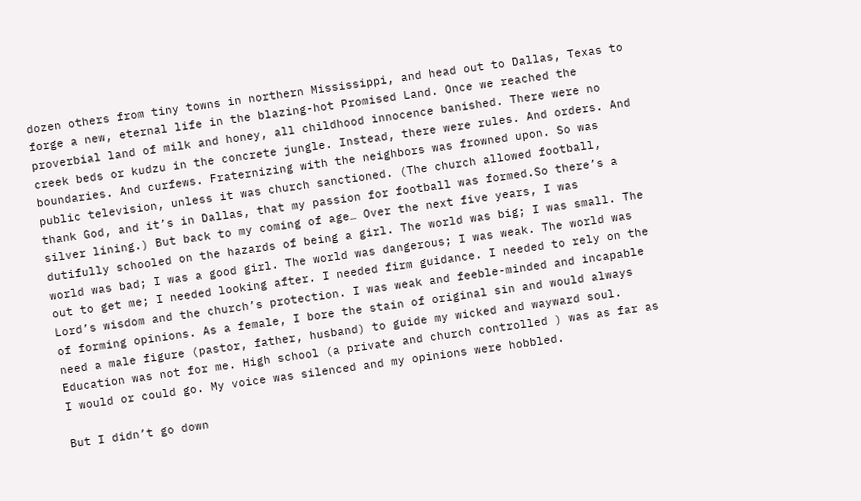dozen others from tiny towns in northern Mississippi, and head out to Dallas, Texas to forge a new, eternal life in the blazing-hot Promised Land. Once we reached the proverbial land of milk and honey, all childhood innocence banished. There were no creek beds or kudzu in the concrete jungle. Instead, there were rules. And orders. And boundaries. And curfews. Fraternizing with the neighbors was frowned upon. So was public television, unless it was church sanctioned. (The church allowed football, thank God, and it’s in Dallas, that my passion for football was formed.So there’s a silver lining.) But back to my coming of age… Over the next five years, I was dutifully schooled on the hazards of being a girl. The world was big; I was small. The world was bad; I was a good girl. The world was dangerous; I was weak. The world was out to get me; I needed looking after. I needed firm guidance. I needed to rely on the Lord’s wisdom and the church’s protection. I was weak and feeble-minded and incapable of forming opinions. As a female, I bore the stain of original sin and would always need a male figure (pastor, father, husband) to guide my wicked and wayward soul. Education was not for me. High school (a private and church controlled ) was as far as I would or could go. My voice was silenced and my opinions were hobbled.

But I didn’t go down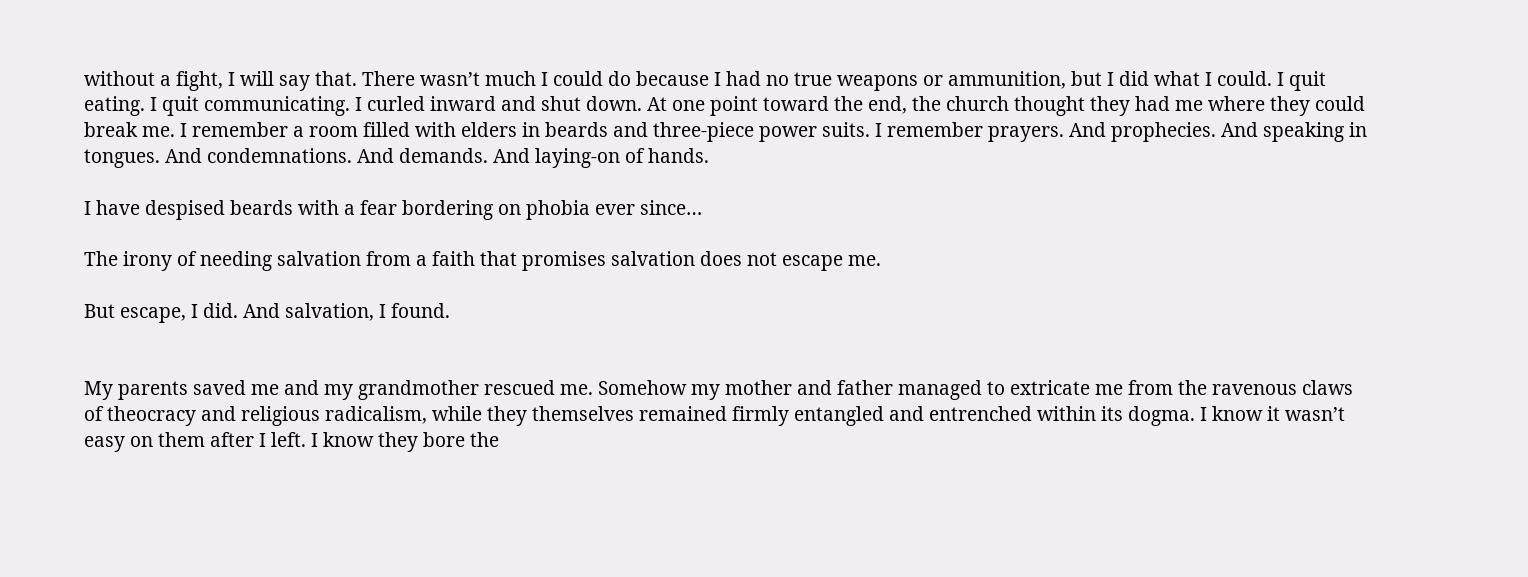without a fight, I will say that. There wasn’t much I could do because I had no true weapons or ammunition, but I did what I could. I quit eating. I quit communicating. I curled inward and shut down. At one point toward the end, the church thought they had me where they could break me. I remember a room filled with elders in beards and three-piece power suits. I remember prayers. And prophecies. And speaking in tongues. And condemnations. And demands. And laying-on of hands.

I have despised beards with a fear bordering on phobia ever since…

The irony of needing salvation from a faith that promises salvation does not escape me.

But escape, I did. And salvation, I found.


My parents saved me and my grandmother rescued me. Somehow my mother and father managed to extricate me from the ravenous claws of theocracy and religious radicalism, while they themselves remained firmly entangled and entrenched within its dogma. I know it wasn’t easy on them after I left. I know they bore the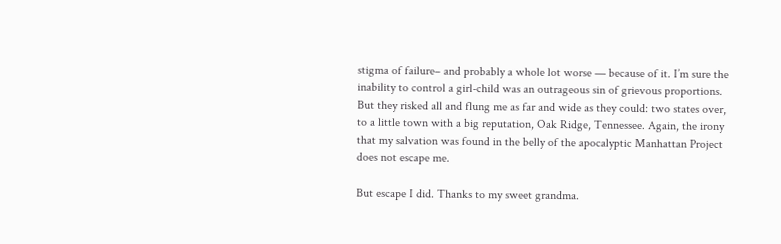stigma of failure– and probably a whole lot worse — because of it. I’m sure the inability to control a girl-child was an outrageous sin of grievous proportions.  But they risked all and flung me as far and wide as they could: two states over, to a little town with a big reputation, Oak Ridge, Tennessee. Again, the irony that my salvation was found in the belly of the apocalyptic Manhattan Project does not escape me.

But escape I did. Thanks to my sweet grandma.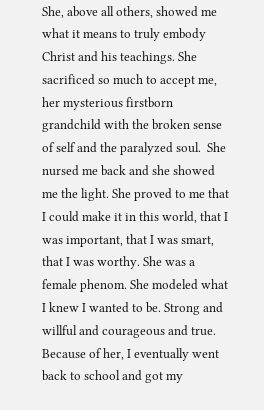She, above all others, showed me what it means to truly embody Christ and his teachings. She sacrificed so much to accept me, her mysterious firstborn grandchild with the broken sense of self and the paralyzed soul.  She nursed me back and she showed me the light. She proved to me that I could make it in this world, that I was important, that I was smart, that I was worthy. She was a female phenom. She modeled what I knew I wanted to be. Strong and willful and courageous and true. Because of her, I eventually went back to school and got my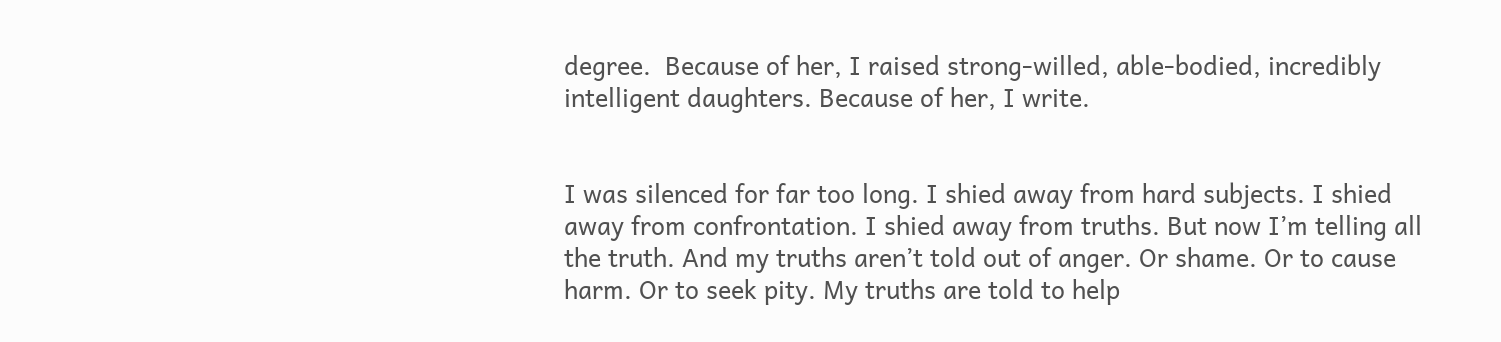degree.  Because of her, I raised strong-willed, able-bodied, incredibly intelligent daughters. Because of her, I write.


I was silenced for far too long. I shied away from hard subjects. I shied away from confrontation. I shied away from truths. But now I’m telling all the truth. And my truths aren’t told out of anger. Or shame. Or to cause harm. Or to seek pity. My truths are told to help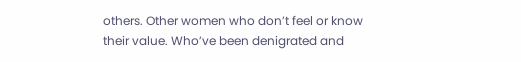others. Other women who don’t feel or know their value. Who’ve been denigrated and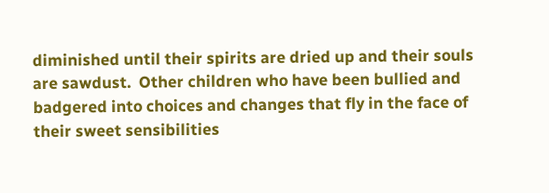diminished until their spirits are dried up and their souls are sawdust.  Other children who have been bullied and badgered into choices and changes that fly in the face of their sweet sensibilities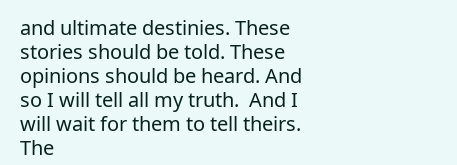and ultimate destinies. These stories should be told. These opinions should be heard. And so I will tell all my truth.  And I will wait for them to tell theirs. The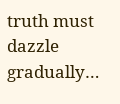truth must dazzle gradually…